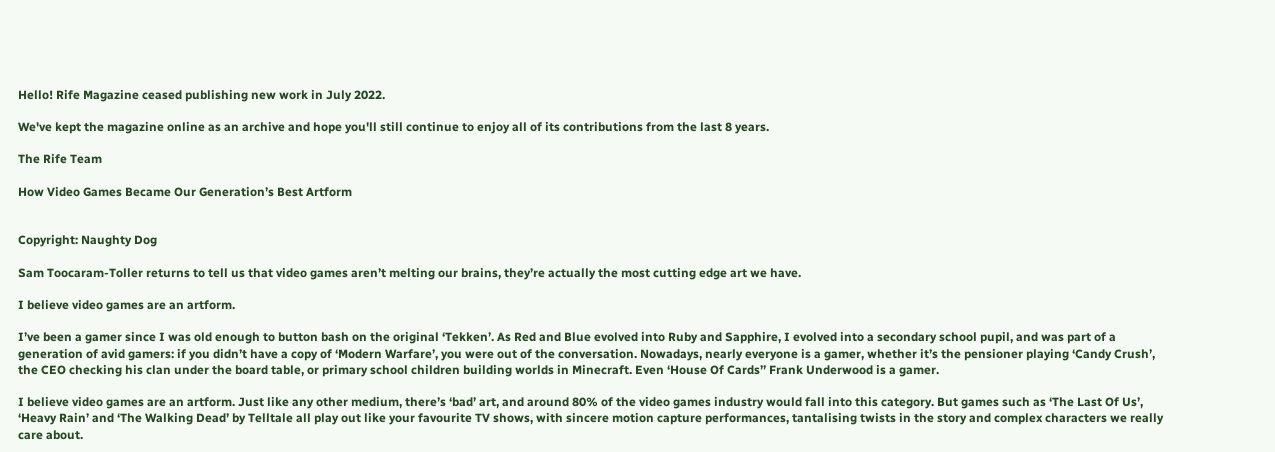Hello! Rife Magazine ceased publishing new work in July 2022.

We've kept the magazine online as an archive and hope you'll still continue to enjoy all of its contributions from the last 8 years.

The Rife Team

How Video Games Became Our Generation’s Best Artform


Copyright: Naughty Dog

Sam Toocaram-Toller returns to tell us that video games aren’t melting our brains, they’re actually the most cutting edge art we have.

I believe video games are an artform.

I’ve been a gamer since I was old enough to button bash on the original ‘Tekken’. As Red and Blue evolved into Ruby and Sapphire, I evolved into a secondary school pupil, and was part of a generation of avid gamers: if you didn’t have a copy of ‘Modern Warfare’, you were out of the conversation. Nowadays, nearly everyone is a gamer, whether it’s the pensioner playing ‘Candy Crush’, the CEO checking his clan under the board table, or primary school children building worlds in Minecraft. Even ‘House Of Cards’’ Frank Underwood is a gamer.

I believe video games are an artform. Just like any other medium, there’s ‘bad’ art, and around 80% of the video games industry would fall into this category. But games such as ‘The Last Of Us’, ‘Heavy Rain’ and ‘The Walking Dead’ by Telltale all play out like your favourite TV shows, with sincere motion capture performances, tantalising twists in the story and complex characters we really care about.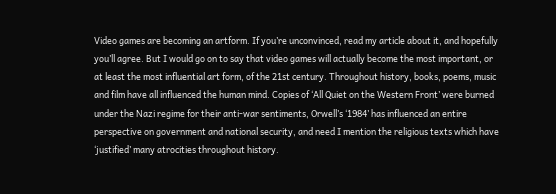Video games are becoming an artform. If you’re unconvinced, read my article about it, and hopefully you’ll agree. But I would go on to say that video games will actually become the most important, or at least the most influential art form, of the 21st century. Throughout history, books, poems, music and film have all influenced the human mind. Copies of ‘All Quiet on the Western Front’ were burned under the Nazi regime for their anti-war sentiments, Orwell’s ‘1984’ has influenced an entire perspective on government and national security, and need I mention the religious texts which have ‘justified’ many atrocities throughout history.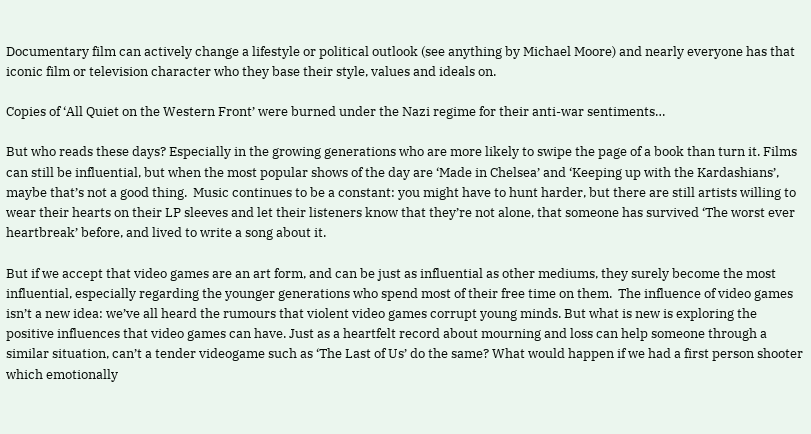Documentary film can actively change a lifestyle or political outlook (see anything by Michael Moore) and nearly everyone has that iconic film or television character who they base their style, values and ideals on.

Copies of ‘All Quiet on the Western Front’ were burned under the Nazi regime for their anti-war sentiments…

But who reads these days? Especially in the growing generations who are more likely to swipe the page of a book than turn it. Films can still be influential, but when the most popular shows of the day are ‘Made in Chelsea’ and ‘Keeping up with the Kardashians’, maybe that’s not a good thing.  Music continues to be a constant: you might have to hunt harder, but there are still artists willing to wear their hearts on their LP sleeves and let their listeners know that they’re not alone, that someone has survived ‘The worst ever heartbreak’ before, and lived to write a song about it.

But if we accept that video games are an art form, and can be just as influential as other mediums, they surely become the most influential, especially regarding the younger generations who spend most of their free time on them.  The influence of video games isn’t a new idea: we’ve all heard the rumours that violent video games corrupt young minds. But what is new is exploring the positive influences that video games can have. Just as a heartfelt record about mourning and loss can help someone through a similar situation, can’t a tender videogame such as ‘The Last of Us’ do the same? What would happen if we had a first person shooter which emotionally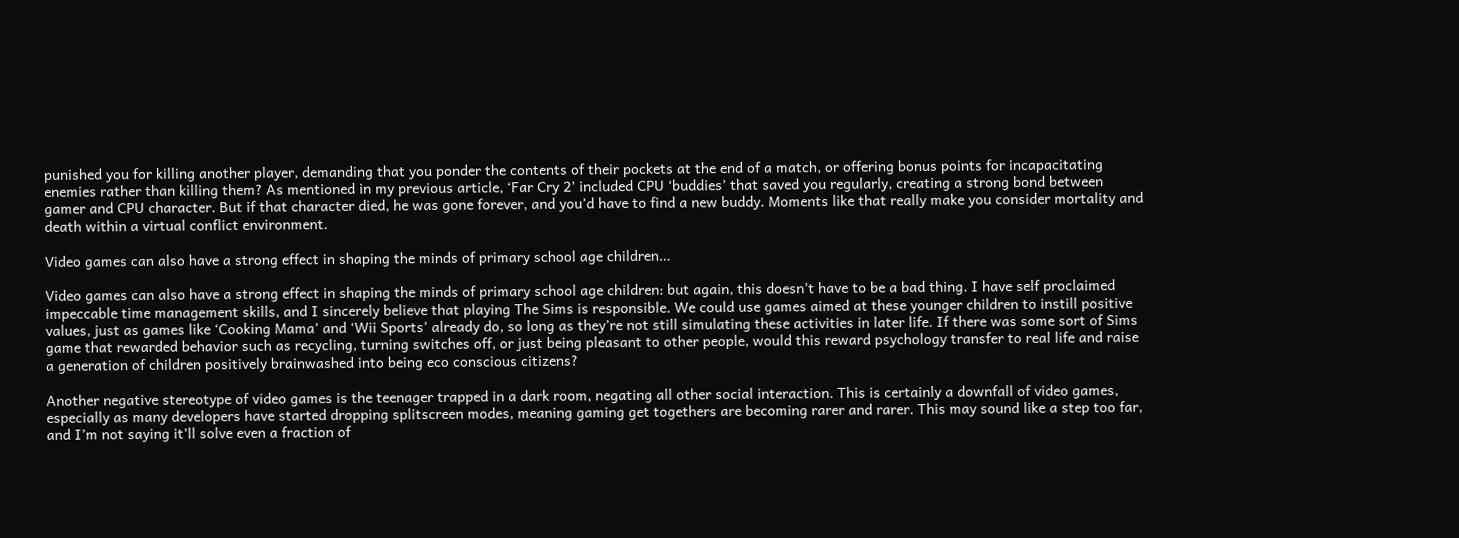punished you for killing another player, demanding that you ponder the contents of their pockets at the end of a match, or offering bonus points for incapacitating enemies rather than killing them? As mentioned in my previous article, ‘Far Cry 2’ included CPU ‘buddies’ that saved you regularly, creating a strong bond between gamer and CPU character. But if that character died, he was gone forever, and you’d have to find a new buddy. Moments like that really make you consider mortality and death within a virtual conflict environment.

Video games can also have a strong effect in shaping the minds of primary school age children…

Video games can also have a strong effect in shaping the minds of primary school age children: but again, this doesn’t have to be a bad thing. I have self proclaimed impeccable time management skills, and I sincerely believe that playing The Sims is responsible. We could use games aimed at these younger children to instill positive values, just as games like ‘Cooking Mama’ and ‘Wii Sports’ already do, so long as they’re not still simulating these activities in later life. If there was some sort of Sims game that rewarded behavior such as recycling, turning switches off, or just being pleasant to other people, would this reward psychology transfer to real life and raise a generation of children positively brainwashed into being eco conscious citizens?

Another negative stereotype of video games is the teenager trapped in a dark room, negating all other social interaction. This is certainly a downfall of video games, especially as many developers have started dropping splitscreen modes, meaning gaming get togethers are becoming rarer and rarer. This may sound like a step too far, and I’m not saying it’ll solve even a fraction of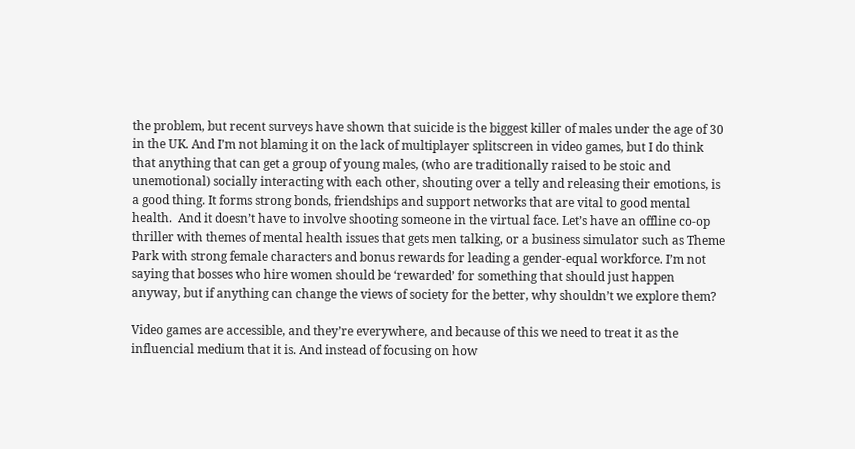the problem, but recent surveys have shown that suicide is the biggest killer of males under the age of 30 in the UK. And I’m not blaming it on the lack of multiplayer splitscreen in video games, but I do think that anything that can get a group of young males, (who are traditionally raised to be stoic and unemotional) socially interacting with each other, shouting over a telly and releasing their emotions, is a good thing. It forms strong bonds, friendships and support networks that are vital to good mental health.  And it doesn’t have to involve shooting someone in the virtual face. Let’s have an offline co-op thriller with themes of mental health issues that gets men talking, or a business simulator such as Theme Park with strong female characters and bonus rewards for leading a gender-equal workforce. I’m not saying that bosses who hire women should be ‘rewarded’ for something that should just happen anyway, but if anything can change the views of society for the better, why shouldn’t we explore them?

Video games are accessible, and they’re everywhere, and because of this we need to treat it as the influencial medium that it is. And instead of focusing on how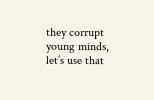they corrupt young minds, let’s use that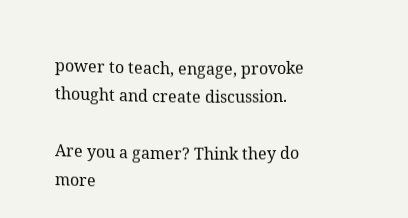power to teach, engage, provoke thought and create discussion.

Are you a gamer? Think they do more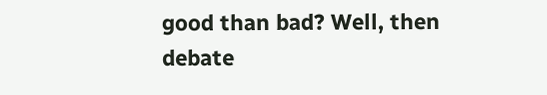good than bad? Well, then debate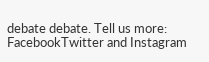debate debate. Tell us more:  FacebookTwitter and Instagram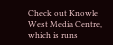Check out Knowle West Media Centre, which is runs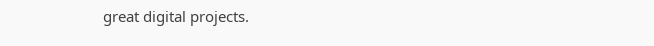great digital projects.